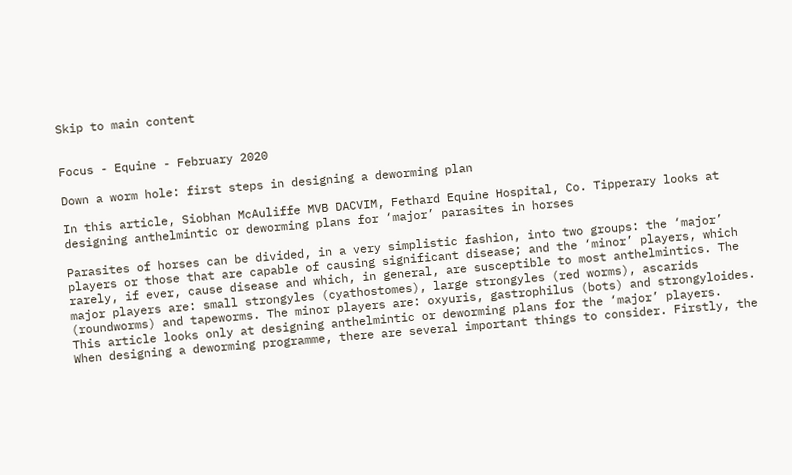Skip to main content


Focus - Equine - February 2020

Down a worm hole: first steps in designing a deworming plan

In this article, Siobhan McAuliffe MVB DACVIM, Fethard Equine Hospital, Co. Tipperary looks at designing anthelmintic or deworming plans for ‘major’ parasites in horses

Parasites of horses can be divided, in a very simplistic fashion, into two groups: the ‘major’ players or those that are capable of causing significant disease; and the ‘minor’ players, which rarely, if ever, cause disease and which, in general, are susceptible to most anthelmintics. The major players are: small strongyles (cyathostomes), large strongyles (red worms), ascarids (roundworms) and tapeworms. The minor players are: oxyuris, gastrophilus (bots) and strongyloides. This article looks only at designing anthelmintic or deworming plans for the ‘major’ players.
When designing a deworming programme, there are several important things to consider. Firstly, the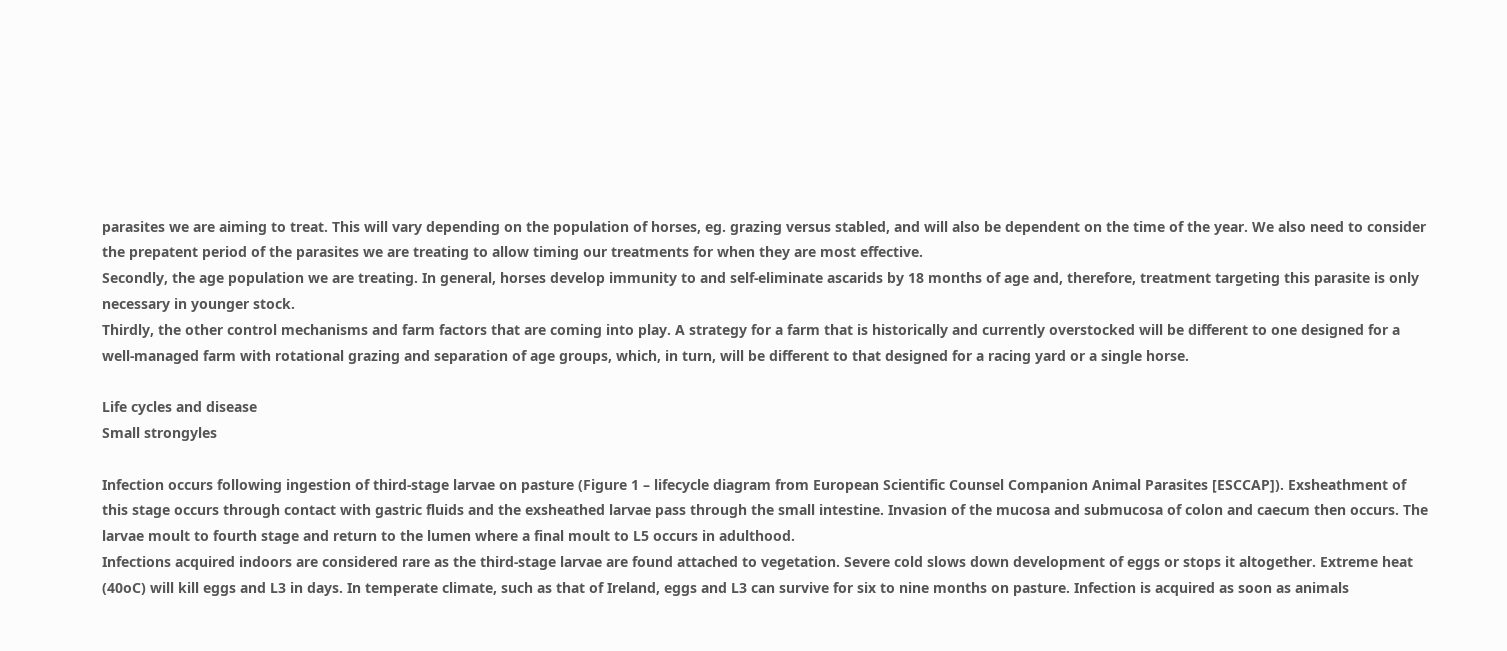parasites we are aiming to treat. This will vary depending on the population of horses, eg. grazing versus stabled, and will also be dependent on the time of the year. We also need to consider the prepatent period of the parasites we are treating to allow timing our treatments for when they are most effective.
Secondly, the age population we are treating. In general, horses develop immunity to and self-eliminate ascarids by 18 months of age and, therefore, treatment targeting this parasite is only necessary in younger stock.
Thirdly, the other control mechanisms and farm factors that are coming into play. A strategy for a farm that is historically and currently overstocked will be different to one designed for a well-managed farm with rotational grazing and separation of age groups, which, in turn, will be different to that designed for a racing yard or a single horse.

Life cycles and disease
Small strongyles

Infection occurs following ingestion of third-stage larvae on pasture (Figure 1 – lifecycle diagram from European Scientific Counsel Companion Animal Parasites [ESCCAP]). Exsheathment of this stage occurs through contact with gastric fluids and the exsheathed larvae pass through the small intestine. Invasion of the mucosa and submucosa of colon and caecum then occurs. The larvae moult to fourth stage and return to the lumen where a final moult to L5 occurs in adulthood.
Infections acquired indoors are considered rare as the third-stage larvae are found attached to vegetation. Severe cold slows down development of eggs or stops it altogether. Extreme heat (40oC) will kill eggs and L3 in days. In temperate climate, such as that of Ireland, eggs and L3 can survive for six to nine months on pasture. Infection is acquired as soon as animals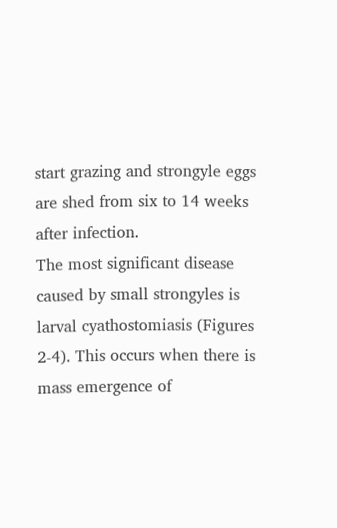start grazing and strongyle eggs are shed from six to 14 weeks after infection.
The most significant disease caused by small strongyles is larval cyathostomiasis (Figures 2-4). This occurs when there is mass emergence of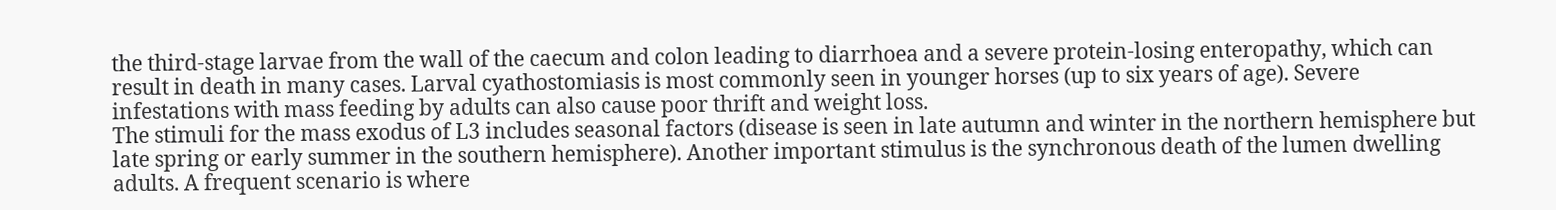the third-stage larvae from the wall of the caecum and colon leading to diarrhoea and a severe protein-losing enteropathy, which can result in death in many cases. Larval cyathostomiasis is most commonly seen in younger horses (up to six years of age). Severe infestations with mass feeding by adults can also cause poor thrift and weight loss.
The stimuli for the mass exodus of L3 includes seasonal factors (disease is seen in late autumn and winter in the northern hemisphere but late spring or early summer in the southern hemisphere). Another important stimulus is the synchronous death of the lumen dwelling adults. A frequent scenario is where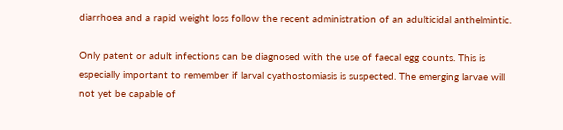diarrhoea and a rapid weight loss follow the recent administration of an adulticidal anthelmintic.

Only patent or adult infections can be diagnosed with the use of faecal egg counts. This is especially important to remember if larval cyathostomiasis is suspected. The emerging larvae will not yet be capable of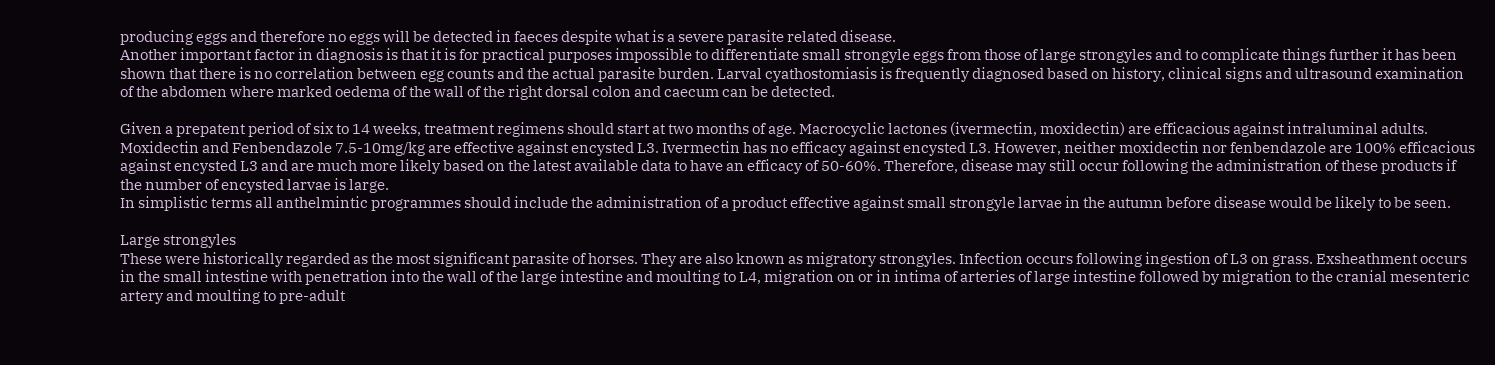producing eggs and therefore no eggs will be detected in faeces despite what is a severe parasite related disease.
Another important factor in diagnosis is that it is for practical purposes impossible to differentiate small strongyle eggs from those of large strongyles and to complicate things further it has been shown that there is no correlation between egg counts and the actual parasite burden. Larval cyathostomiasis is frequently diagnosed based on history, clinical signs and ultrasound examination of the abdomen where marked oedema of the wall of the right dorsal colon and caecum can be detected.

Given a prepatent period of six to 14 weeks, treatment regimens should start at two months of age. Macrocyclic lactones (ivermectin, moxidectin) are efficacious against intraluminal adults. Moxidectin and Fenbendazole 7.5-10mg/kg are effective against encysted L3. Ivermectin has no efficacy against encysted L3. However, neither moxidectin nor fenbendazole are 100% efficacious against encysted L3 and are much more likely based on the latest available data to have an efficacy of 50-60%. Therefore, disease may still occur following the administration of these products if the number of encysted larvae is large.
In simplistic terms all anthelmintic programmes should include the administration of a product effective against small strongyle larvae in the autumn before disease would be likely to be seen.

Large strongyles
These were historically regarded as the most significant parasite of horses. They are also known as migratory strongyles. Infection occurs following ingestion of L3 on grass. Exsheathment occurs in the small intestine with penetration into the wall of the large intestine and moulting to L4, migration on or in intima of arteries of large intestine followed by migration to the cranial mesenteric artery and moulting to pre-adult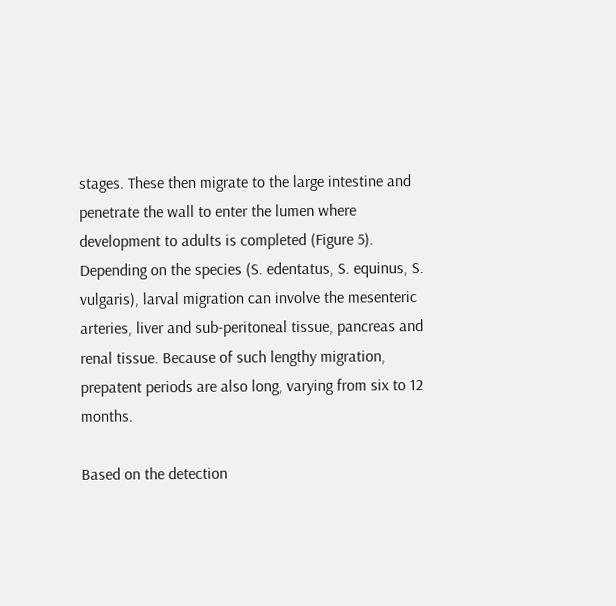stages. These then migrate to the large intestine and penetrate the wall to enter the lumen where development to adults is completed (Figure 5). Depending on the species (S. edentatus, S. equinus, S. vulgaris), larval migration can involve the mesenteric arteries, liver and sub-peritoneal tissue, pancreas and renal tissue. Because of such lengthy migration, prepatent periods are also long, varying from six to 12 months.

Based on the detection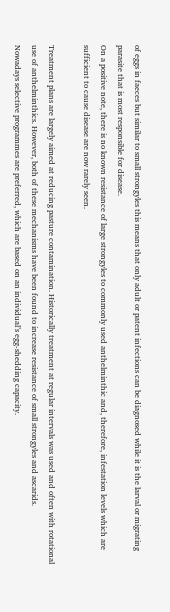of eggs in faeces but similar to small strongyles this means that only adult or patent infections can be diagnosed while it is the larval or migrating parasite that is most responsible for disease.
On a positive note, there is no known resistance of large strongyles to commonly used anthelminthic and, therefore, infestation levels which are sufficient to cause disease are now rarely seen.

Treatment plans are largely aimed at reducing pasture contamination. Historically treatment at regular intervals was used and often with rotational use of anthelminthics. However, both of these mechanisms have been found to increase resistance of small strongyles and ascarids.
Nowadays selective programmes are preferred, which are based on an individual’s egg-shedding capacity.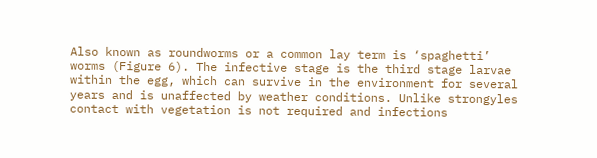Also known as roundworms or a common lay term is ‘spaghetti’ worms (Figure 6). The infective stage is the third stage larvae within the egg, which can survive in the environment for several years and is unaffected by weather conditions. Unlike strongyles contact with vegetation is not required and infections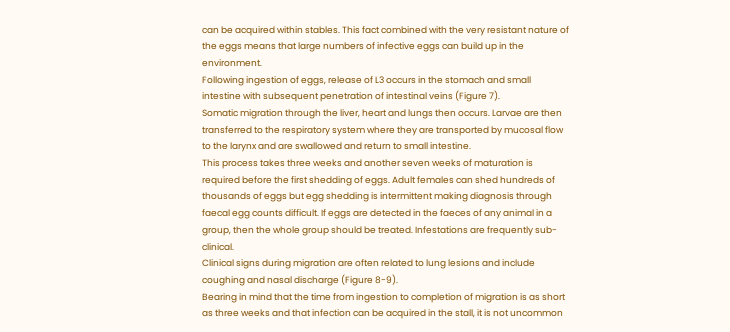can be acquired within stables. This fact combined with the very resistant nature of the eggs means that large numbers of infective eggs can build up in the environment.
Following ingestion of eggs, release of L3 occurs in the stomach and small intestine with subsequent penetration of intestinal veins (Figure 7).
Somatic migration through the liver, heart and lungs then occurs. Larvae are then transferred to the respiratory system where they are transported by mucosal flow to the larynx and are swallowed and return to small intestine.
This process takes three weeks and another seven weeks of maturation is required before the first shedding of eggs. Adult females can shed hundreds of thousands of eggs but egg shedding is intermittent making diagnosis through faecal egg counts difficult. If eggs are detected in the faeces of any animal in a group, then the whole group should be treated. Infestations are frequently sub-clinical.
Clinical signs during migration are often related to lung lesions and include coughing and nasal discharge (Figure 8-9).
Bearing in mind that the time from ingestion to completion of migration is as short as three weeks and that infection can be acquired in the stall, it is not uncommon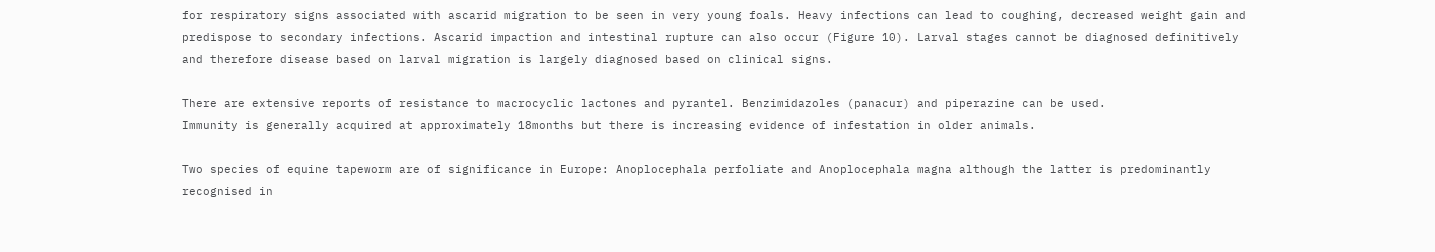for respiratory signs associated with ascarid migration to be seen in very young foals. Heavy infections can lead to coughing, decreased weight gain and predispose to secondary infections. Ascarid impaction and intestinal rupture can also occur (Figure 10). Larval stages cannot be diagnosed definitively and therefore disease based on larval migration is largely diagnosed based on clinical signs.

There are extensive reports of resistance to macrocyclic lactones and pyrantel. Benzimidazoles (panacur) and piperazine can be used.
Immunity is generally acquired at approximately 18months but there is increasing evidence of infestation in older animals.

Two species of equine tapeworm are of significance in Europe: Anoplocephala perfoliate and Anoplocephala magna although the latter is predominantly recognised in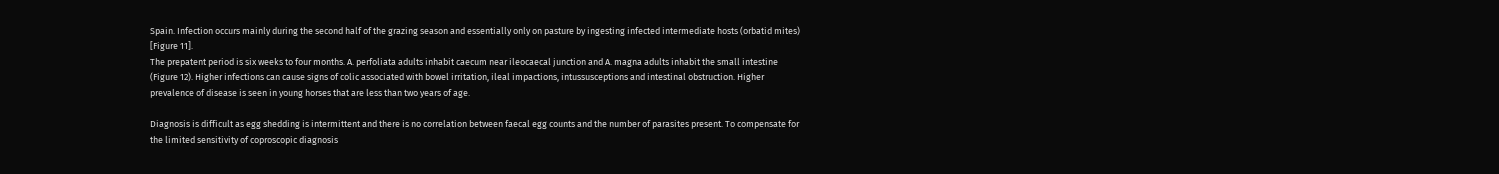Spain. Infection occurs mainly during the second half of the grazing season and essentially only on pasture by ingesting infected intermediate hosts (orbatid mites) [Figure 11].
The prepatent period is six weeks to four months. A. perfoliata adults inhabit caecum near ileocaecal junction and A. magna adults inhabit the small intestine (Figure 12). Higher infections can cause signs of colic associated with bowel irritation, ileal impactions, intussusceptions and intestinal obstruction. Higher prevalence of disease is seen in young horses that are less than two years of age.

Diagnosis is difficult as egg shedding is intermittent and there is no correlation between faecal egg counts and the number of parasites present. To compensate for the limited sensitivity of coproscopic diagnosis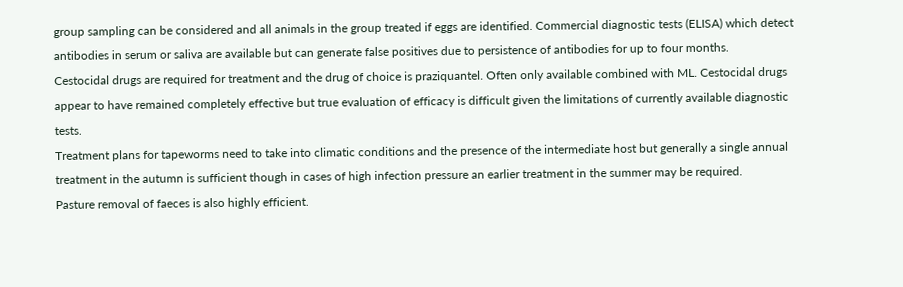group sampling can be considered and all animals in the group treated if eggs are identified. Commercial diagnostic tests (ELISA) which detect antibodies in serum or saliva are available but can generate false positives due to persistence of antibodies for up to four months.
Cestocidal drugs are required for treatment and the drug of choice is praziquantel. Often only available combined with ML. Cestocidal drugs appear to have remained completely effective but true evaluation of efficacy is difficult given the limitations of currently available diagnostic tests.
Treatment plans for tapeworms need to take into climatic conditions and the presence of the intermediate host but generally a single annual treatment in the autumn is sufficient though in cases of high infection pressure an earlier treatment in the summer may be required.
Pasture removal of faeces is also highly efficient.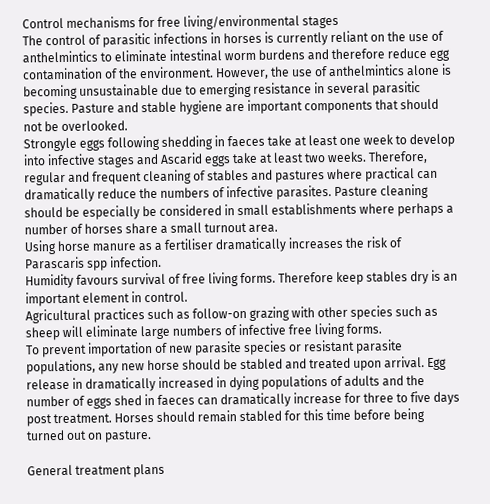Control mechanisms for free living/environmental stages
The control of parasitic infections in horses is currently reliant on the use of anthelmintics to eliminate intestinal worm burdens and therefore reduce egg contamination of the environment. However, the use of anthelmintics alone is becoming unsustainable due to emerging resistance in several parasitic species. Pasture and stable hygiene are important components that should not be overlooked.
Strongyle eggs following shedding in faeces take at least one week to develop into infective stages and Ascarid eggs take at least two weeks. Therefore, regular and frequent cleaning of stables and pastures where practical can dramatically reduce the numbers of infective parasites. Pasture cleaning should be especially be considered in small establishments where perhaps a number of horses share a small turnout area.
Using horse manure as a fertiliser dramatically increases the risk of Parascaris spp infection.
Humidity favours survival of free living forms. Therefore keep stables dry is an important element in control.
Agricultural practices such as follow-on grazing with other species such as sheep will eliminate large numbers of infective free living forms.
To prevent importation of new parasite species or resistant parasite populations, any new horse should be stabled and treated upon arrival. Egg release in dramatically increased in dying populations of adults and the number of eggs shed in faeces can dramatically increase for three to five days post treatment. Horses should remain stabled for this time before being turned out on pasture.

General treatment plans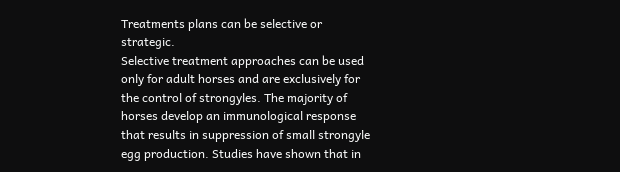Treatments plans can be selective or strategic.
Selective treatment approaches can be used only for adult horses and are exclusively for the control of strongyles. The majority of horses develop an immunological response that results in suppression of small strongyle egg production. Studies have shown that in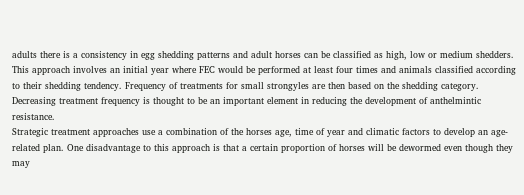adults there is a consistency in egg shedding patterns and adult horses can be classified as high, low or medium shedders.
This approach involves an initial year where FEC would be performed at least four times and animals classified according to their shedding tendency. Frequency of treatments for small strongyles are then based on the shedding category. Decreasing treatment frequency is thought to be an important element in reducing the development of anthelmintic resistance.
Strategic treatment approaches use a combination of the horses age, time of year and climatic factors to develop an age-related plan. One disadvantage to this approach is that a certain proportion of horses will be dewormed even though they may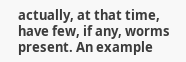actually, at that time, have few, if any, worms present. An example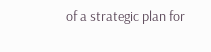of a strategic plan for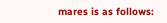mares is as follows: